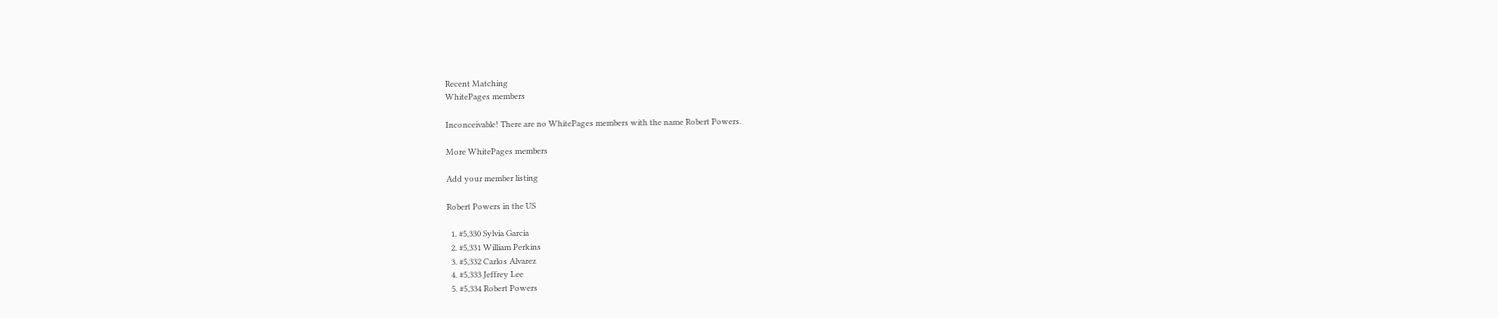Recent Matching
WhitePages members

Inconceivable! There are no WhitePages members with the name Robert Powers.

More WhitePages members

Add your member listing

Robert Powers in the US

  1. #5,330 Sylvia Garcia
  2. #5,331 William Perkins
  3. #5,332 Carlos Alvarez
  4. #5,333 Jeffrey Lee
  5. #5,334 Robert Powers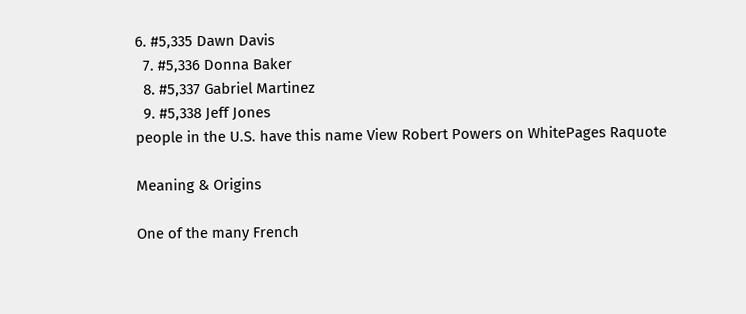6. #5,335 Dawn Davis
  7. #5,336 Donna Baker
  8. #5,337 Gabriel Martinez
  9. #5,338 Jeff Jones
people in the U.S. have this name View Robert Powers on WhitePages Raquote

Meaning & Origins

One of the many French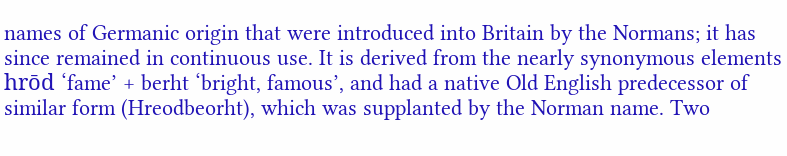names of Germanic origin that were introduced into Britain by the Normans; it has since remained in continuous use. It is derived from the nearly synonymous elements hrōd ‘fame’ + berht ‘bright, famous’, and had a native Old English predecessor of similar form (Hreodbeorht), which was supplanted by the Norman name. Two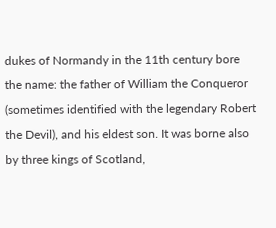dukes of Normandy in the 11th century bore the name: the father of William the Conqueror (sometimes identified with the legendary Robert the Devil), and his eldest son. It was borne also by three kings of Scotland,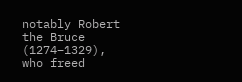notably Robert the Bruce (1274–1329), who freed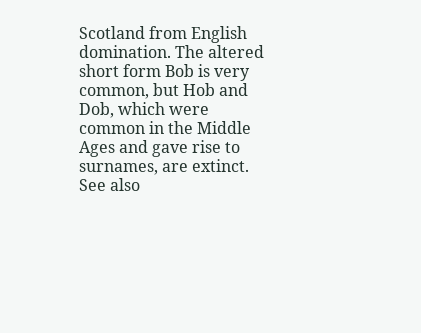Scotland from English domination. The altered short form Bob is very common, but Hob and Dob, which were common in the Middle Ages and gave rise to surnames, are extinct. See also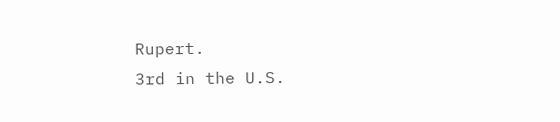Rupert.
3rd in the U.S.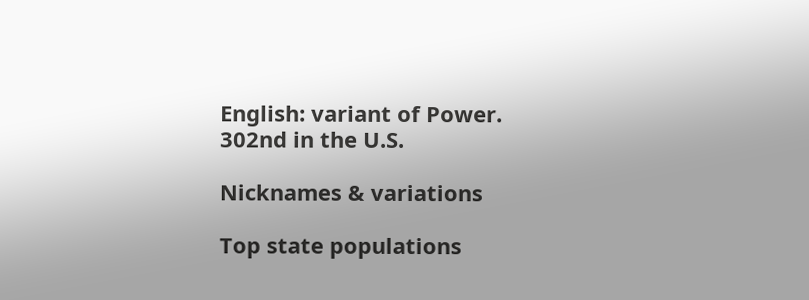English: variant of Power.
302nd in the U.S.

Nicknames & variations

Top state populations